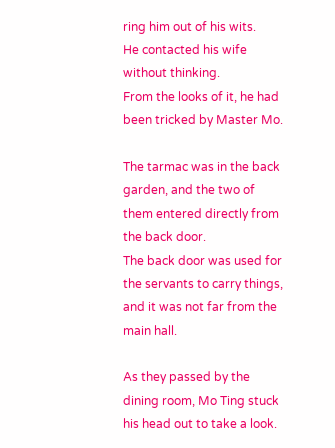ring him out of his wits.
He contacted his wife without thinking.
From the looks of it, he had been tricked by Master Mo.

The tarmac was in the back garden, and the two of them entered directly from the back door.
The back door was used for the servants to carry things, and it was not far from the main hall.

As they passed by the dining room, Mo Ting stuck his head out to take a look.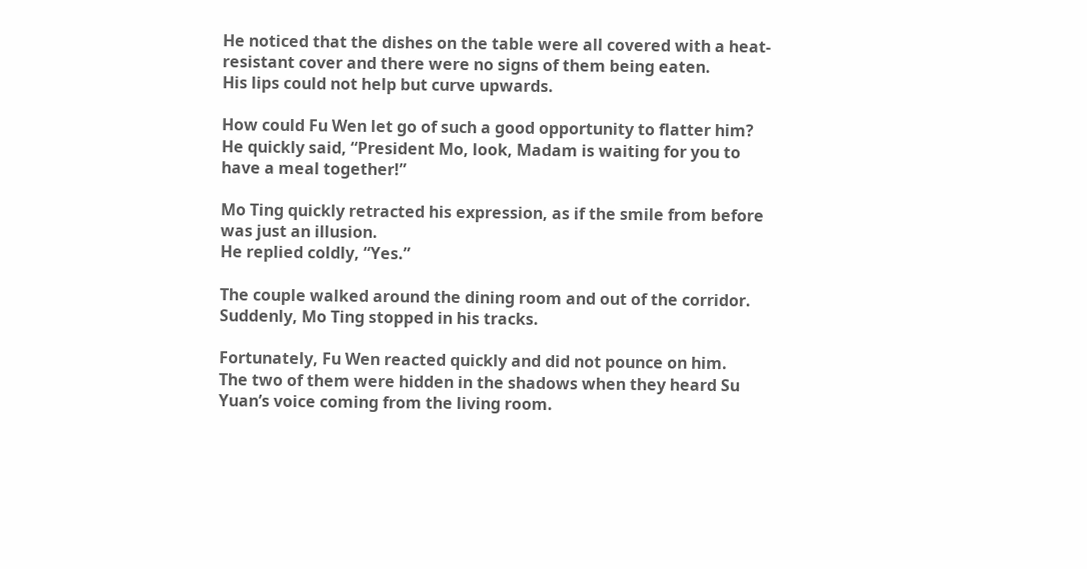He noticed that the dishes on the table were all covered with a heat-resistant cover and there were no signs of them being eaten.
His lips could not help but curve upwards.

How could Fu Wen let go of such a good opportunity to flatter him? He quickly said, “President Mo, look, Madam is waiting for you to have a meal together!”

Mo Ting quickly retracted his expression, as if the smile from before was just an illusion.
He replied coldly, “Yes.”

The couple walked around the dining room and out of the corridor.
Suddenly, Mo Ting stopped in his tracks.

Fortunately, Fu Wen reacted quickly and did not pounce on him.
The two of them were hidden in the shadows when they heard Su Yuan’s voice coming from the living room.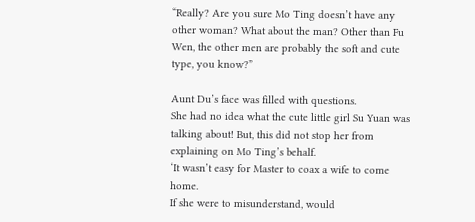“Really? Are you sure Mo Ting doesn’t have any other woman? What about the man? Other than Fu Wen, the other men are probably the soft and cute type, you know?”

Aunt Du’s face was filled with questions.
She had no idea what the cute little girl Su Yuan was talking about! But, this did not stop her from explaining on Mo Ting’s behalf.
‘It wasn’t easy for Master to coax a wife to come home.
If she were to misunderstand, would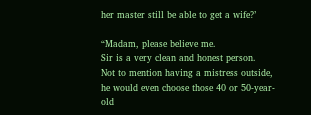her master still be able to get a wife?’

“Madam, please believe me.
Sir is a very clean and honest person.
Not to mention having a mistress outside, he would even choose those 40 or 50-year-old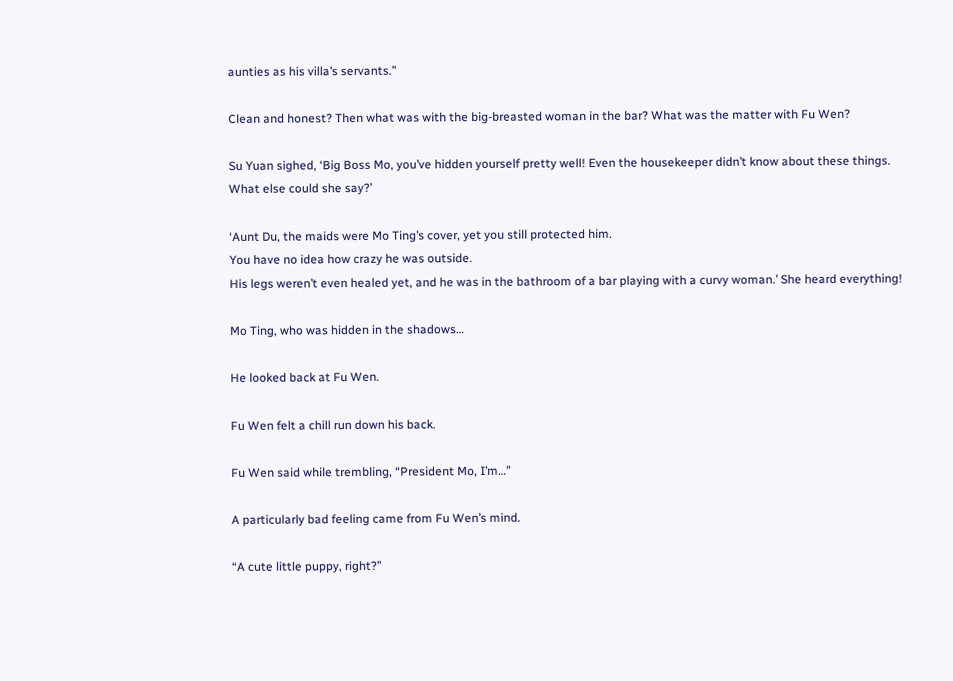aunties as his villa’s servants.”

Clean and honest? Then what was with the big-breasted woman in the bar? What was the matter with Fu Wen?

Su Yuan sighed, ‘Big Boss Mo, you’ve hidden yourself pretty well! Even the housekeeper didn’t know about these things.
What else could she say?’

‘Aunt Du, the maids were Mo Ting’s cover, yet you still protected him.
You have no idea how crazy he was outside.
His legs weren’t even healed yet, and he was in the bathroom of a bar playing with a curvy woman.’ She heard everything!

Mo Ting, who was hidden in the shadows…

He looked back at Fu Wen.

Fu Wen felt a chill run down his back.

Fu Wen said while trembling, “President Mo, I’m…”

A particularly bad feeling came from Fu Wen’s mind.

“A cute little puppy, right?”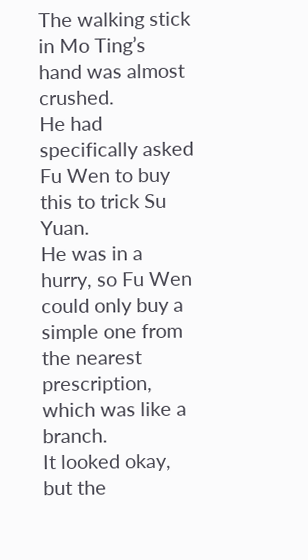The walking stick in Mo Ting’s hand was almost crushed.
He had specifically asked Fu Wen to buy this to trick Su Yuan.
He was in a hurry, so Fu Wen could only buy a simple one from the nearest prescription, which was like a branch.
It looked okay, but the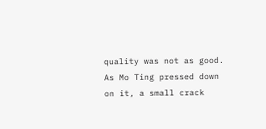quality was not as good.
As Mo Ting pressed down on it, a small crack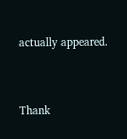actually appeared.


Thank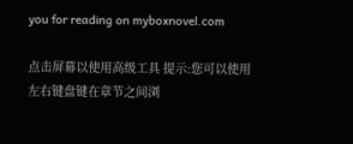you for reading on myboxnovel.com

点击屏幕以使用高级工具 提示:您可以使用左右键盘键在章节之间浏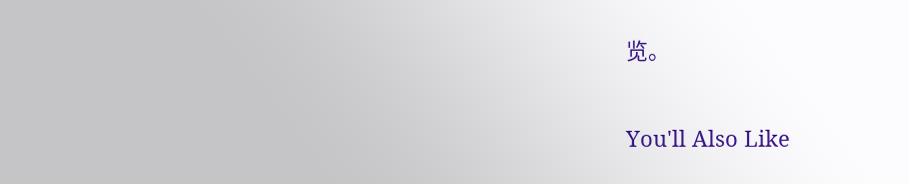览。

You'll Also Like